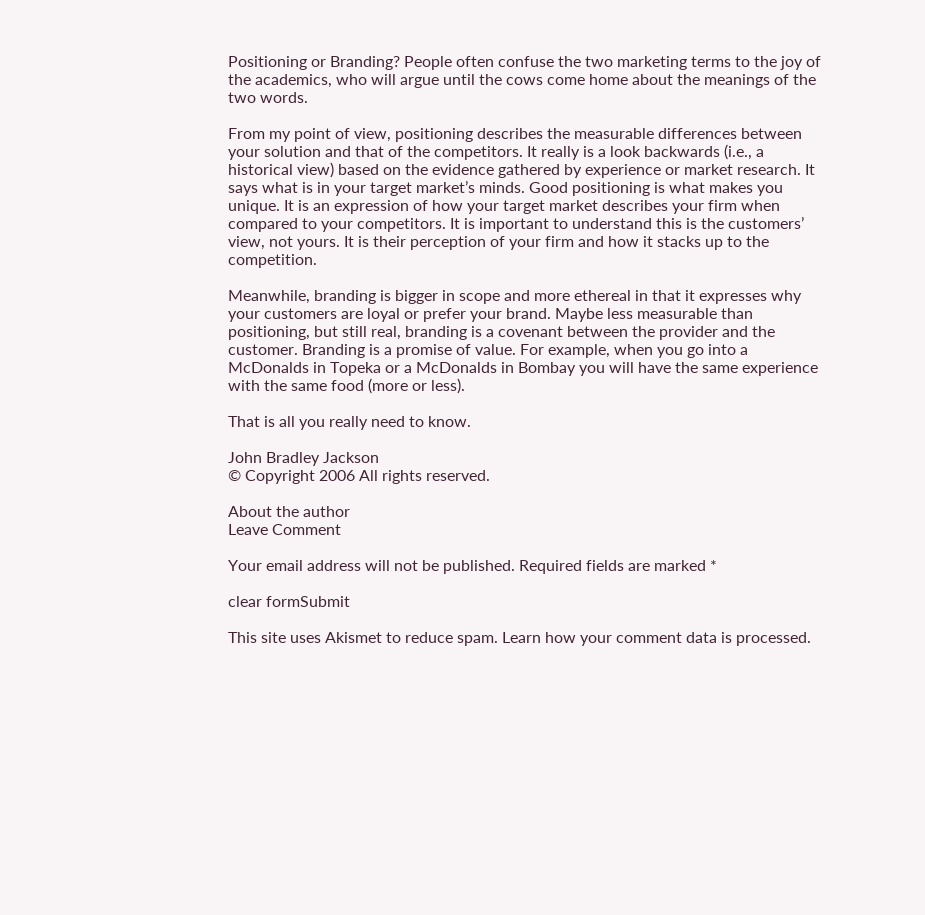Positioning or Branding? People often confuse the two marketing terms to the joy of the academics, who will argue until the cows come home about the meanings of the two words.

From my point of view, positioning describes the measurable differences between your solution and that of the competitors. It really is a look backwards (i.e., a historical view) based on the evidence gathered by experience or market research. It says what is in your target market’s minds. Good positioning is what makes you unique. It is an expression of how your target market describes your firm when compared to your competitors. It is important to understand this is the customers’ view, not yours. It is their perception of your firm and how it stacks up to the competition.

Meanwhile, branding is bigger in scope and more ethereal in that it expresses why your customers are loyal or prefer your brand. Maybe less measurable than positioning, but still real, branding is a covenant between the provider and the customer. Branding is a promise of value. For example, when you go into a McDonalds in Topeka or a McDonalds in Bombay you will have the same experience with the same food (more or less).

That is all you really need to know.

John Bradley Jackson
© Copyright 2006 All rights reserved.

About the author
Leave Comment

Your email address will not be published. Required fields are marked *

clear formSubmit

This site uses Akismet to reduce spam. Learn how your comment data is processed.